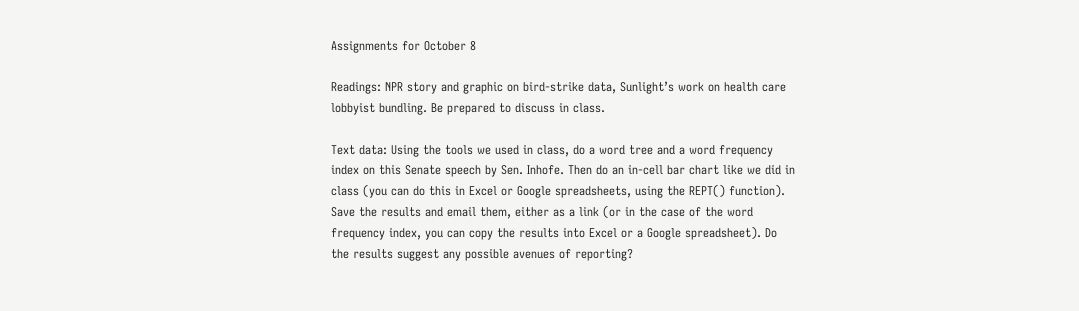Assignments for October 8

Readings: NPR story and graphic on bird-strike data, Sunlight’s work on health care lobbyist bundling. Be prepared to discuss in class.

Text data: Using the tools we used in class, do a word tree and a word frequency index on this Senate speech by Sen. Inhofe. Then do an in-cell bar chart like we did in class (you can do this in Excel or Google spreadsheets, using the REPT() function). Save the results and email them, either as a link (or in the case of the word frequency index, you can copy the results into Excel or a Google spreadsheet). Do the results suggest any possible avenues of reporting?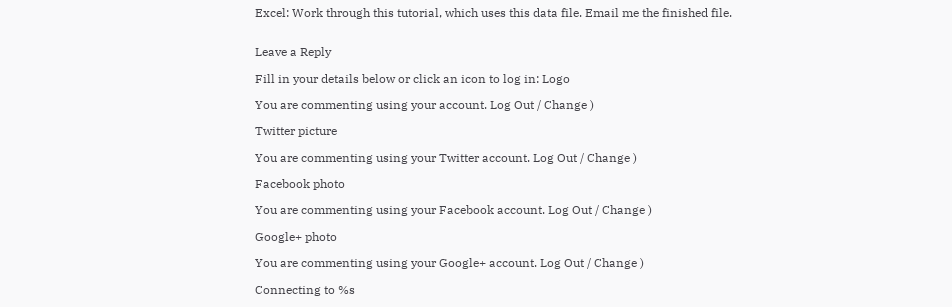Excel: Work through this tutorial, which uses this data file. Email me the finished file.


Leave a Reply

Fill in your details below or click an icon to log in: Logo

You are commenting using your account. Log Out / Change )

Twitter picture

You are commenting using your Twitter account. Log Out / Change )

Facebook photo

You are commenting using your Facebook account. Log Out / Change )

Google+ photo

You are commenting using your Google+ account. Log Out / Change )

Connecting to %s